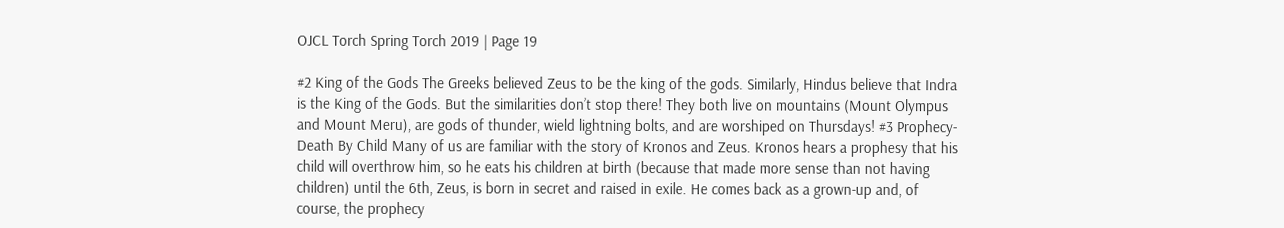OJCL Torch Spring Torch 2019 | Page 19

#2 King of the Gods The Greeks believed Zeus to be the king of the gods. Similarly, Hindus believe that Indra is the King of the Gods. But the similarities don’t stop there! They both live on mountains (Mount Olympus and Mount Meru), are gods of thunder, wield lightning bolts, and are worshiped on Thursdays! #3 Prophecy-Death By Child Many of us are familiar with the story of Kronos and Zeus. Kronos hears a prophesy that his child will overthrow him, so he eats his children at birth (because that made more sense than not having children) until the 6th, Zeus, is born in secret and raised in exile. He comes back as a grown-up and, of course, the prophecy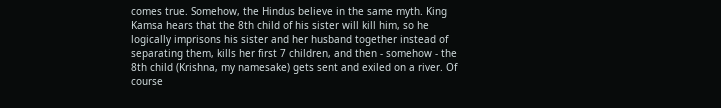comes true. Somehow, the Hindus believe in the same myth. King Kamsa hears that the 8th child of his sister will kill him, so he logically imprisons his sister and her husband together instead of separating them, kills her first 7 children, and then - somehow - the 8th child (Krishna, my namesake) gets sent and exiled on a river. Of course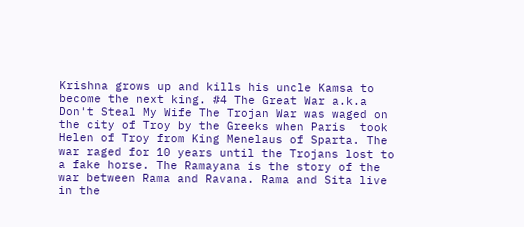Krishna grows up and kills his uncle Kamsa to become the next king. #4 The Great War a.k.a Don't Steal My Wife The Trojan War was waged on the city of Troy by the Greeks when Paris  took Helen of Troy from King Menelaus of Sparta. The war raged for 10 years until the Trojans lost to a fake horse. The Ramayana is the story of the war between Rama and Ravana. Rama and Sita live in the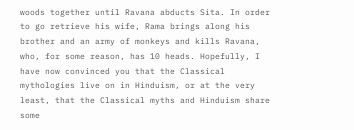woods together until Ravana abducts Sita. In order to go retrieve his wife, Rama brings along his brother and an army of monkeys and kills Ravana, who, for some reason, has 10 heads. Hopefully, I have now convinced you that the Classical mythologies live on in Hinduism, or at the very least, that the Classical myths and Hinduism share some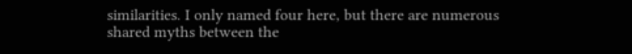similarities. I only named four here, but there are numerous shared myths between the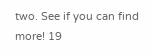two. See if you can find more! 19